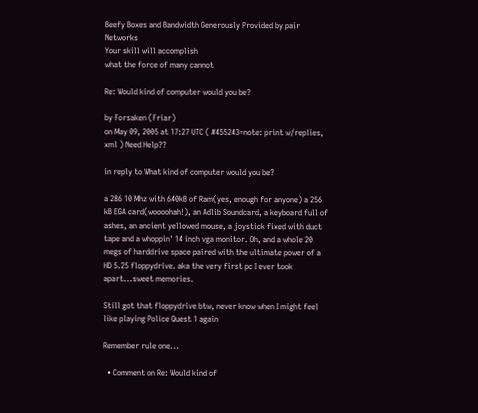Beefy Boxes and Bandwidth Generously Provided by pair Networks
Your skill will accomplish
what the force of many cannot

Re: Would kind of computer would you be?

by Forsaken (Friar)
on May 09, 2005 at 17:27 UTC ( #455243=note: print w/replies, xml ) Need Help??

in reply to What kind of computer would you be?

a 286 10 Mhz with 640kB of Ram(yes, enough for anyone) a 256 kB EGA card(woooohah!), an Adlib Soundcard, a keyboard full of ashes, an ancient yellowed mouse, a joystick fixed with duct tape and a whoppin' 14 inch vga monitor. Oh, and a whole 20 megs of harddrive space paired with the ultimate power of a HD 5.25 floppydrive. aka the very first pc I ever took apart...sweet memories.

Still got that floppydrive btw, never know when I might feel like playing Police Quest 1 again

Remember rule one...

  • Comment on Re: Would kind of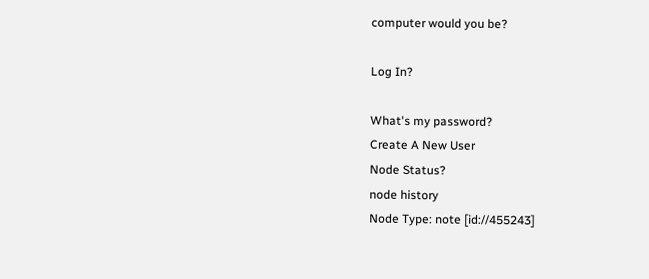computer would you be?

Log In?

What's my password?
Create A New User
Node Status?
node history
Node Type: note [id://455243]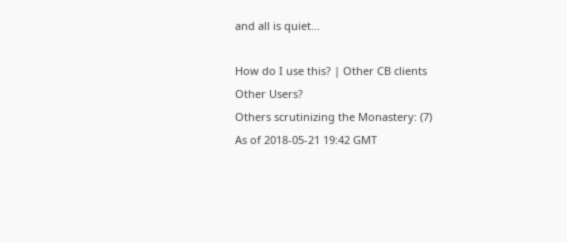and all is quiet...

How do I use this? | Other CB clients
Other Users?
Others scrutinizing the Monastery: (7)
As of 2018-05-21 19:42 GMT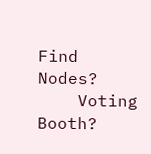Find Nodes?
    Voting Booth?